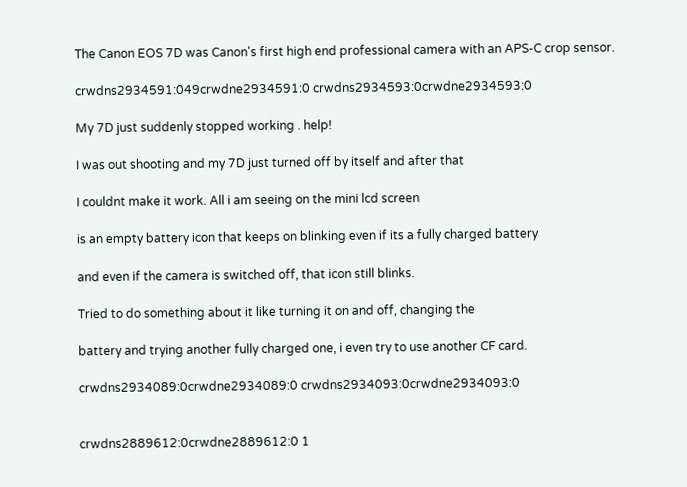The Canon EOS 7D was Canon's first high end professional camera with an APS-C crop sensor.

crwdns2934591:049crwdne2934591:0 crwdns2934593:0crwdne2934593:0

My 7D just suddenly stopped working . help!

I was out shooting and my 7D just turned off by itself and after that

I couldnt make it work. All i am seeing on the mini lcd screen

is an empty battery icon that keeps on blinking even if its a fully charged battery

and even if the camera is switched off, that icon still blinks.

Tried to do something about it like turning it on and off, changing the

battery and trying another fully charged one, i even try to use another CF card.

crwdns2934089:0crwdne2934089:0 crwdns2934093:0crwdne2934093:0


crwdns2889612:0crwdne2889612:0 1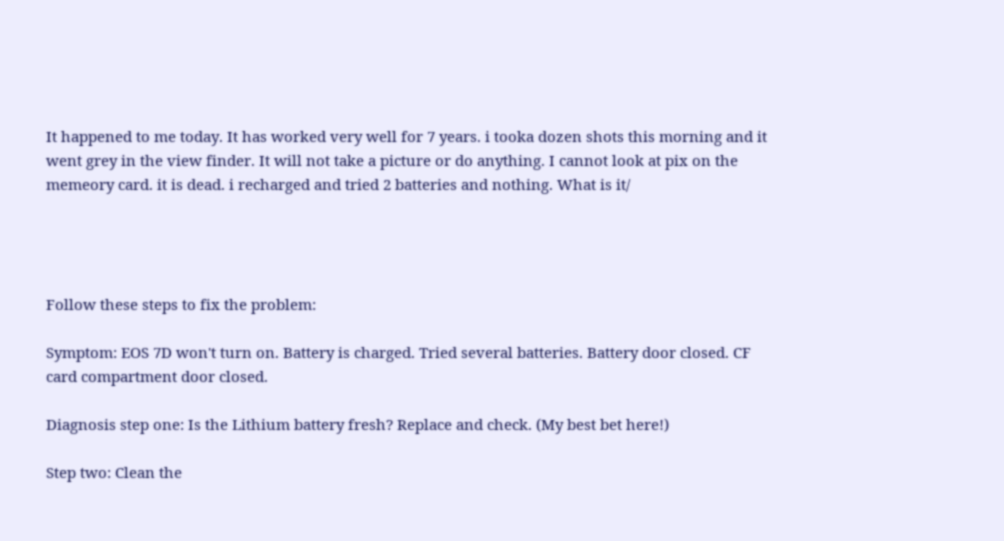It happened to me today. It has worked very well for 7 years. i tooka dozen shots this morning and it went grey in the view finder. It will not take a picture or do anything. I cannot look at pix on the memeory card. it is dead. i recharged and tried 2 batteries and nothing. What is it/




Follow these steps to fix the problem:

Symptom: EOS 7D won't turn on. Battery is charged. Tried several batteries. Battery door closed. CF card compartment door closed.

Diagnosis step one: Is the Lithium battery fresh? Replace and check. (My best bet here!)

Step two: Clean the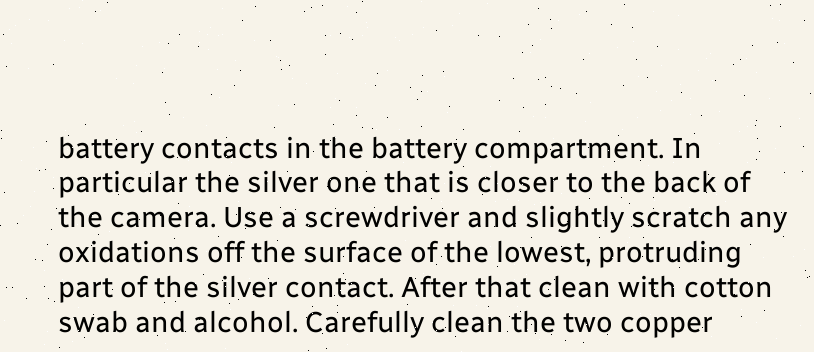battery contacts in the battery compartment. In particular the silver one that is closer to the back of the camera. Use a screwdriver and slightly scratch any oxidations off the surface of the lowest, protruding part of the silver contact. After that clean with cotton swab and alcohol. Carefully clean the two copper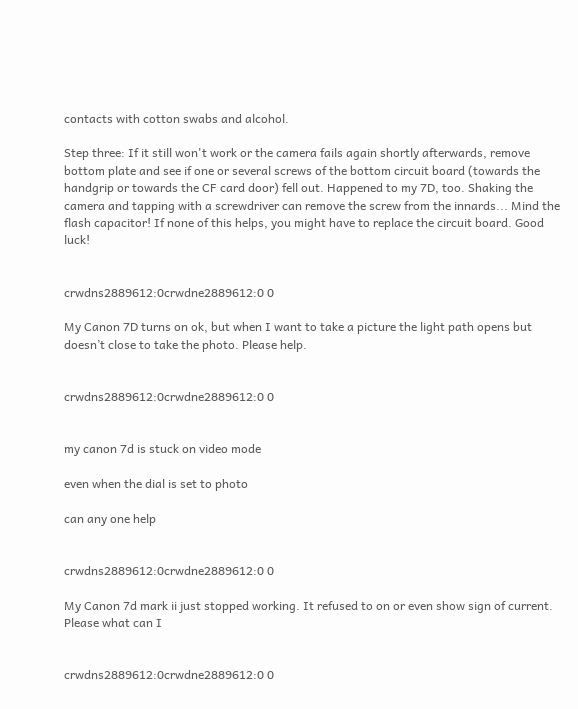contacts with cotton swabs and alcohol.

Step three: If it still won't work or the camera fails again shortly afterwards, remove bottom plate and see if one or several screws of the bottom circuit board (towards the handgrip or towards the CF card door) fell out. Happened to my 7D, too. Shaking the camera and tapping with a screwdriver can remove the screw from the innards... Mind the flash capacitor! If none of this helps, you might have to replace the circuit board. Good luck!


crwdns2889612:0crwdne2889612:0 0

My Canon 7D turns on ok, but when I want to take a picture the light path opens but doesn’t close to take the photo. Please help.


crwdns2889612:0crwdne2889612:0 0


my canon 7d is stuck on video mode

even when the dial is set to photo

can any one help


crwdns2889612:0crwdne2889612:0 0

My Canon 7d mark ii just stopped working. It refused to on or even show sign of current. Please what can I


crwdns2889612:0crwdne2889612:0 0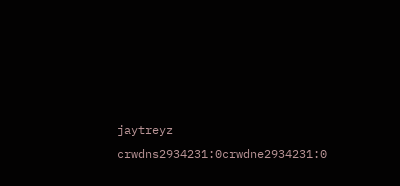jaytreyz crwdns2934231:0crwdne2934231:0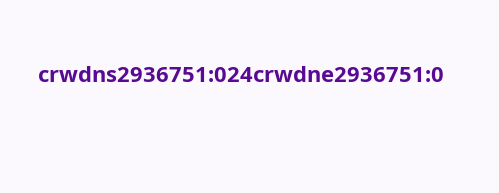crwdns2936751:024crwdne2936751:0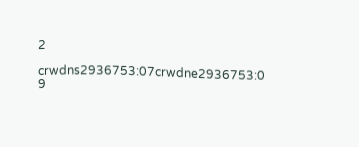2

crwdns2936753:07crwdne2936753:0 9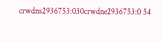crwdns2936753:030crwdne2936753:0 54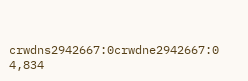crwdns2942667:0crwdne2942667:0 4,834